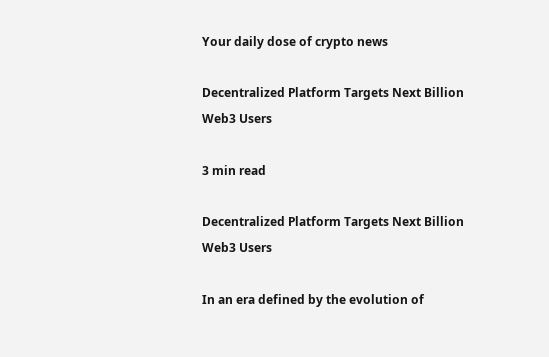Your daily dose of crypto news

Decentralized Platform Targets Next Billion Web3 Users

3 min read

Decentralized Platform Targets Next Billion Web3 Users

In an era defined by the evolution of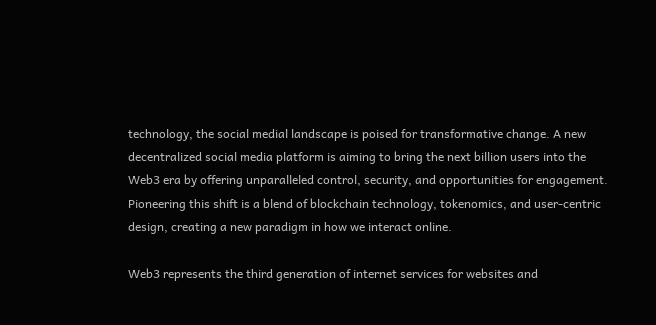technology, the social medial landscape is poised for transformative change. A new decentralized social media platform is aiming to bring the next billion users into the Web3 era by offering unparalleled control, security, and opportunities for engagement. Pioneering this shift is a blend of blockchain technology, tokenomics, and user-centric design, creating a new paradigm in how we interact online.

Web3 represents the third generation of internet services for websites and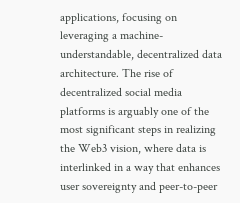applications, focusing on leveraging a machine-understandable, decentralized data architecture. The rise of decentralized social media platforms is arguably one of the most significant steps in realizing the Web3 vision, where data is interlinked in a way that enhances user sovereignty and peer-to-peer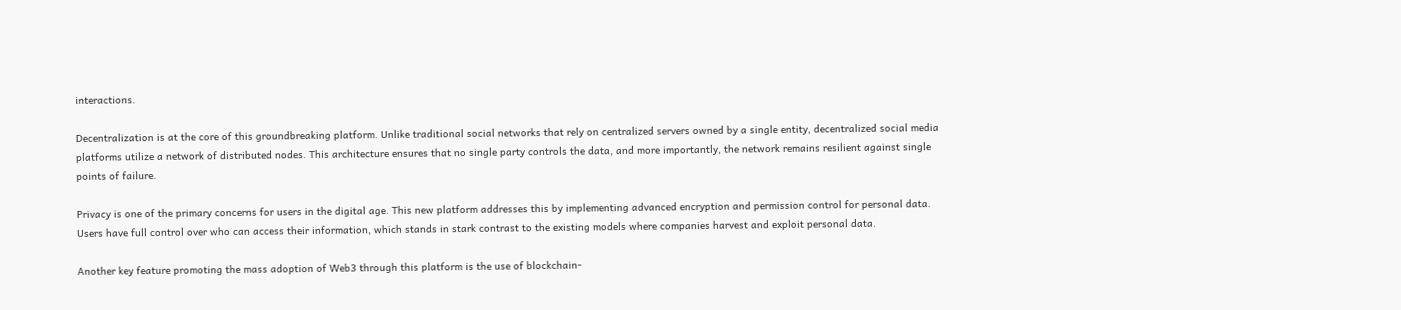interactions.

Decentralization is at the core of this groundbreaking platform. Unlike traditional social networks that rely on centralized servers owned by a single entity, decentralized social media platforms utilize a network of distributed nodes. This architecture ensures that no single party controls the data, and more importantly, the network remains resilient against single points of failure.

Privacy is one of the primary concerns for users in the digital age. This new platform addresses this by implementing advanced encryption and permission control for personal data. Users have full control over who can access their information, which stands in stark contrast to the existing models where companies harvest and exploit personal data.

Another key feature promoting the mass adoption of Web3 through this platform is the use of blockchain-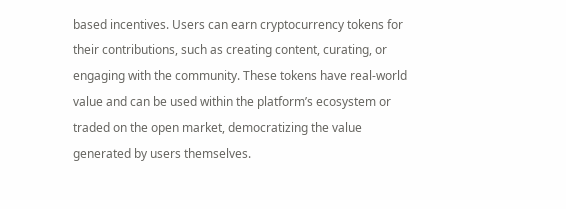based incentives. Users can earn cryptocurrency tokens for their contributions, such as creating content, curating, or engaging with the community. These tokens have real-world value and can be used within the platform’s ecosystem or traded on the open market, democratizing the value generated by users themselves.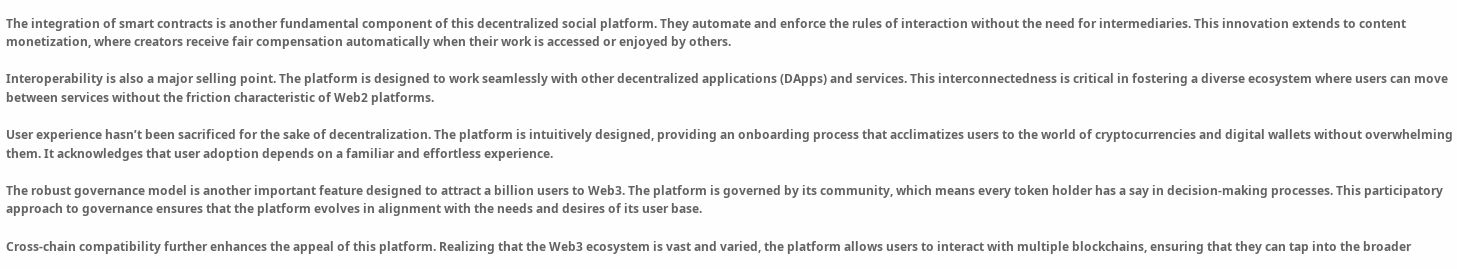The integration of smart contracts is another fundamental component of this decentralized social platform. They automate and enforce the rules of interaction without the need for intermediaries. This innovation extends to content monetization, where creators receive fair compensation automatically when their work is accessed or enjoyed by others.

Interoperability is also a major selling point. The platform is designed to work seamlessly with other decentralized applications (DApps) and services. This interconnectedness is critical in fostering a diverse ecosystem where users can move between services without the friction characteristic of Web2 platforms.

User experience hasn’t been sacrificed for the sake of decentralization. The platform is intuitively designed, providing an onboarding process that acclimatizes users to the world of cryptocurrencies and digital wallets without overwhelming them. It acknowledges that user adoption depends on a familiar and effortless experience.

The robust governance model is another important feature designed to attract a billion users to Web3. The platform is governed by its community, which means every token holder has a say in decision-making processes. This participatory approach to governance ensures that the platform evolves in alignment with the needs and desires of its user base.

Cross-chain compatibility further enhances the appeal of this platform. Realizing that the Web3 ecosystem is vast and varied, the platform allows users to interact with multiple blockchains, ensuring that they can tap into the broader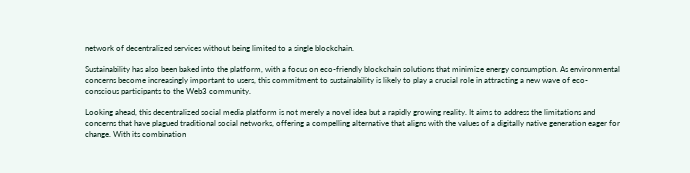network of decentralized services without being limited to a single blockchain.

Sustainability has also been baked into the platform, with a focus on eco-friendly blockchain solutions that minimize energy consumption. As environmental concerns become increasingly important to users, this commitment to sustainability is likely to play a crucial role in attracting a new wave of eco-conscious participants to the Web3 community.

Looking ahead, this decentralized social media platform is not merely a novel idea but a rapidly growing reality. It aims to address the limitations and concerns that have plagued traditional social networks, offering a compelling alternative that aligns with the values of a digitally native generation eager for change. With its combination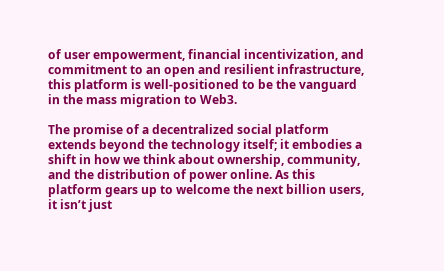of user empowerment, financial incentivization, and commitment to an open and resilient infrastructure, this platform is well-positioned to be the vanguard in the mass migration to Web3.

The promise of a decentralized social platform extends beyond the technology itself; it embodies a shift in how we think about ownership, community, and the distribution of power online. As this platform gears up to welcome the next billion users, it isn’t just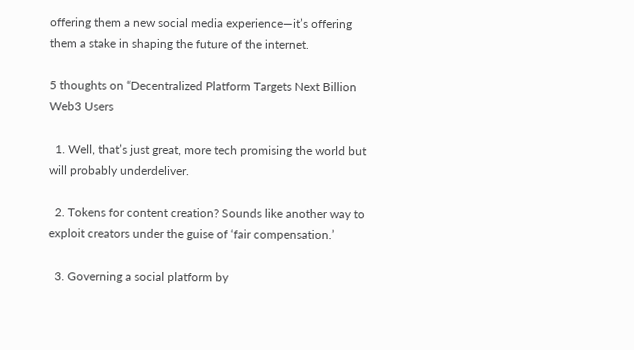offering them a new social media experience—it’s offering them a stake in shaping the future of the internet.

5 thoughts on “Decentralized Platform Targets Next Billion Web3 Users

  1. Well, that’s just great, more tech promising the world but will probably underdeliver.

  2. Tokens for content creation? Sounds like another way to exploit creators under the guise of ‘fair compensation.’

  3. Governing a social platform by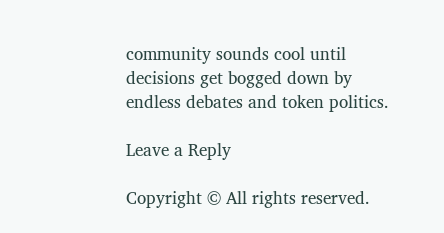community sounds cool until decisions get bogged down by endless debates and token politics.

Leave a Reply

Copyright © All rights reserved.